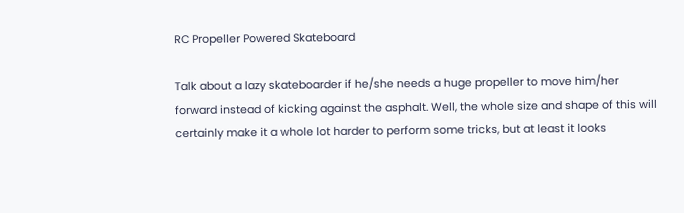RC Propeller Powered Skateboard

Talk about a lazy skateboarder if he/she needs a huge propeller to move him/her forward instead of kicking against the asphalt. Well, the whole size and shape of this will certainly make it a whole lot harder to perform some tricks, but at least it looks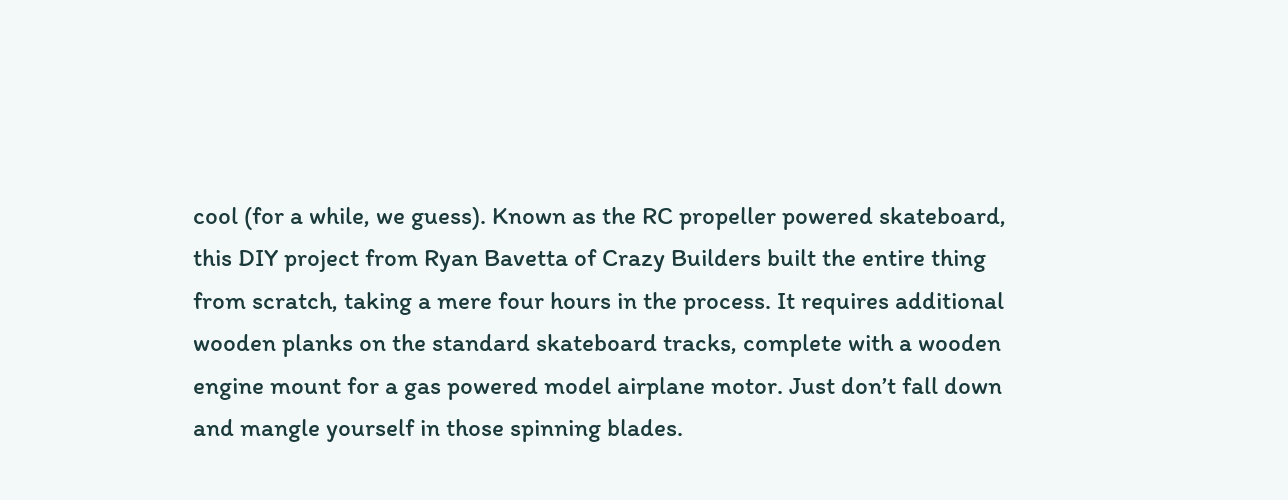cool (for a while, we guess). Known as the RC propeller powered skateboard, this DIY project from Ryan Bavetta of Crazy Builders built the entire thing from scratch, taking a mere four hours in the process. It requires additional wooden planks on the standard skateboard tracks, complete with a wooden engine mount for a gas powered model airplane motor. Just don’t fall down and mangle yourself in those spinning blades.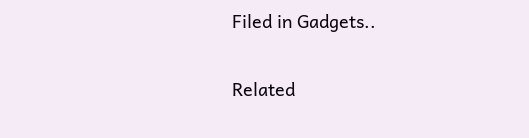Filed in Gadgets..

Related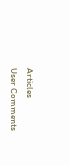Articles
User Comments